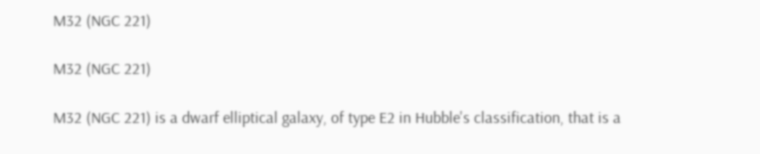M32 (NGC 221)

M32 (NGC 221)

M32 (NGC 221) is a dwarf elliptical galaxy, of type E2 in Hubble's classification, that is a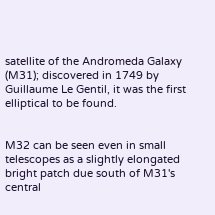satellite of the Andromeda Galaxy (M31); discovered in 1749 by Guillaume Le Gentil, it was the first elliptical to be found.


M32 can be seen even in small telescopes as a slightly elongated bright patch due south of M31's central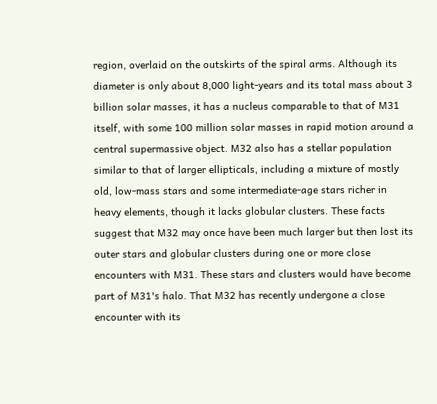region, overlaid on the outskirts of the spiral arms. Although its diameter is only about 8,000 light-years and its total mass about 3 billion solar masses, it has a nucleus comparable to that of M31 itself, with some 100 million solar masses in rapid motion around a central supermassive object. M32 also has a stellar population similar to that of larger ellipticals, including a mixture of mostly old, low-mass stars and some intermediate-age stars richer in heavy elements, though it lacks globular clusters. These facts suggest that M32 may once have been much larger but then lost its outer stars and globular clusters during one or more close encounters with M31. These stars and clusters would have become part of M31's halo. That M32 has recently undergone a close encounter with its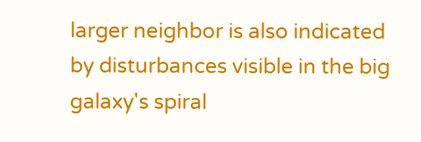larger neighbor is also indicated by disturbances visible in the big galaxy's spiral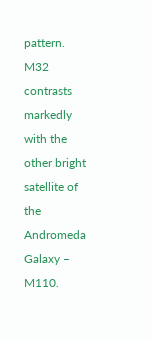pattern. M32 contrasts markedly with the other bright satellite of the Andromeda Galaxy – M110.